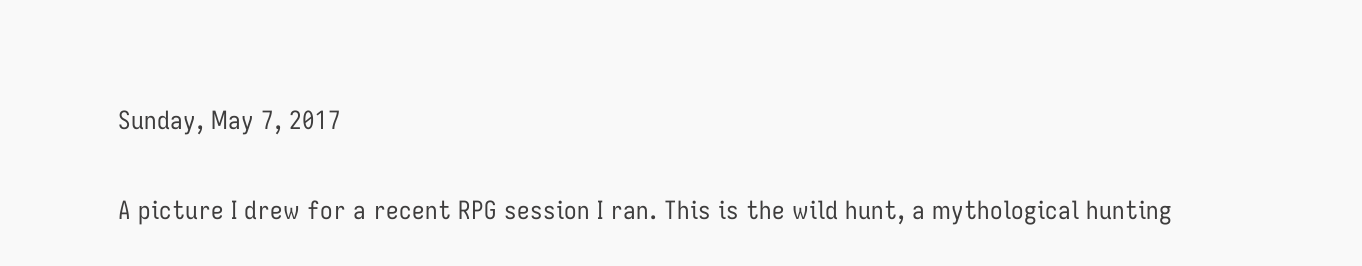Sunday, May 7, 2017


A picture I drew for a recent RPG session I ran. This is the wild hunt, a mythological hunting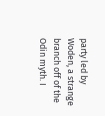party led by Woden, a strange branch off of the Odin myth. I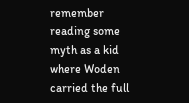remember reading some myth as a kid where Woden carried the full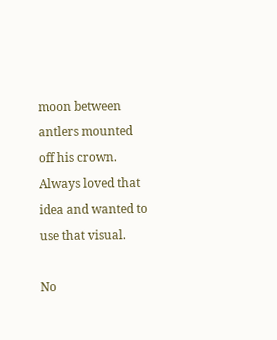moon between antlers mounted off his crown. Always loved that idea and wanted to use that visual.

No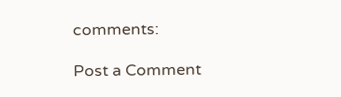comments:

Post a Comment